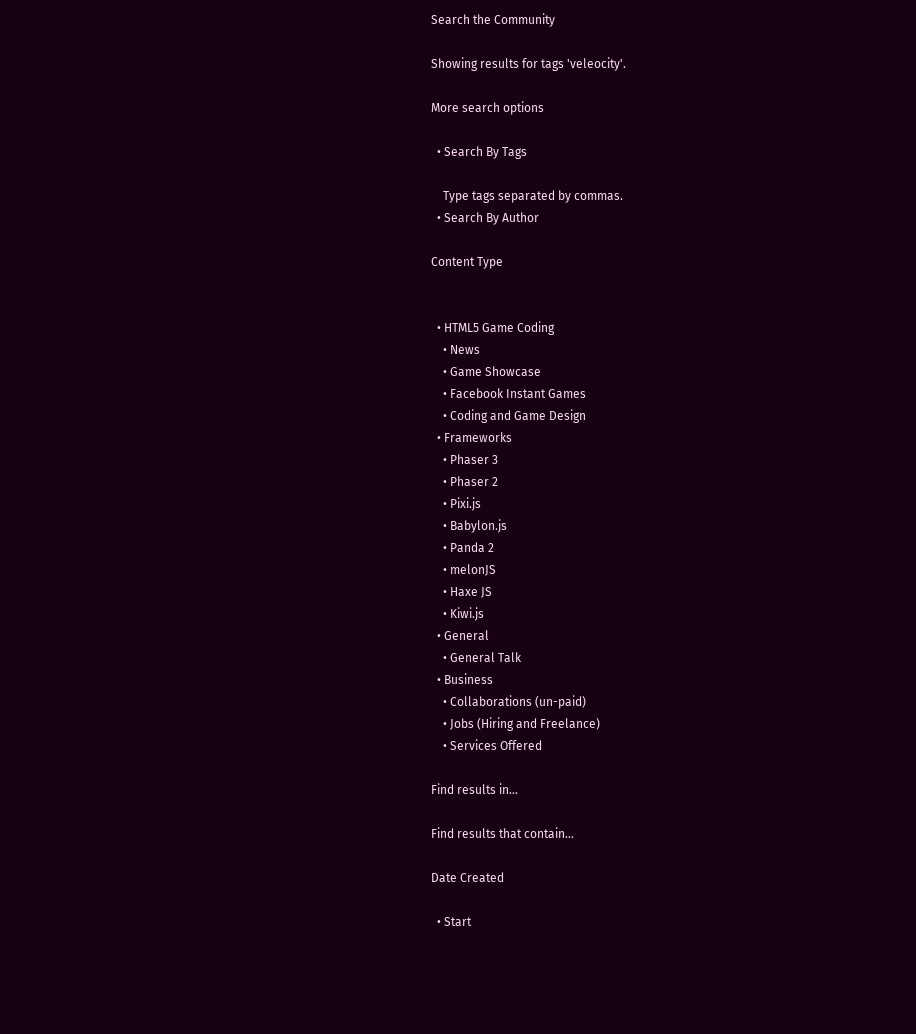Search the Community

Showing results for tags 'veleocity'.

More search options

  • Search By Tags

    Type tags separated by commas.
  • Search By Author

Content Type


  • HTML5 Game Coding
    • News
    • Game Showcase
    • Facebook Instant Games
    • Coding and Game Design
  • Frameworks
    • Phaser 3
    • Phaser 2
    • Pixi.js
    • Babylon.js
    • Panda 2
    • melonJS
    • Haxe JS
    • Kiwi.js
  • General
    • General Talk
  • Business
    • Collaborations (un-paid)
    • Jobs (Hiring and Freelance)
    • Services Offered

Find results in...

Find results that contain...

Date Created

  • Start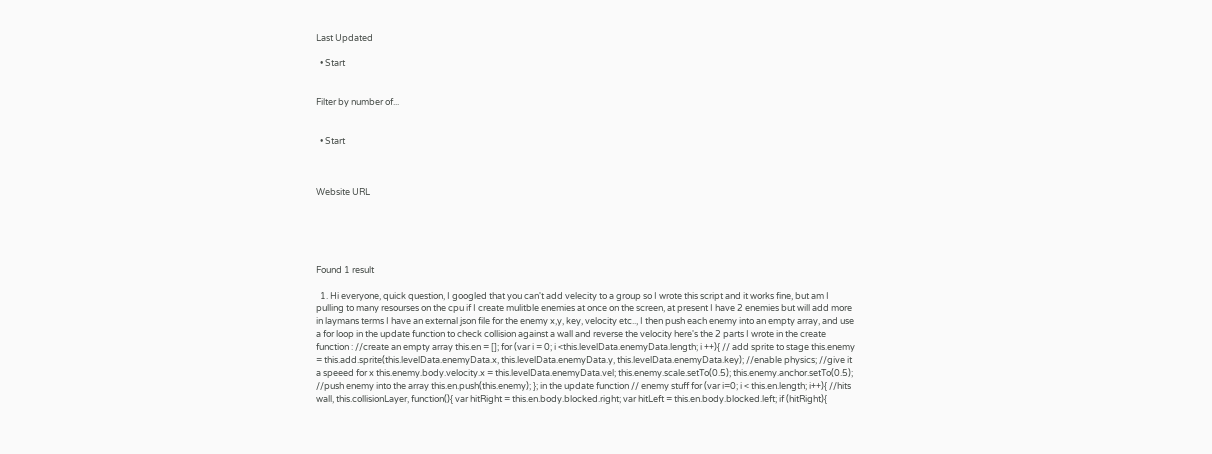Last Updated

  • Start


Filter by number of...


  • Start



Website URL





Found 1 result

  1. Hi everyone, quick question, I googled that you can't add velecity to a group so I wrote this script and it works fine, but am I pulling to many resourses on the cpu if I create mulitble enemies at once on the screen, at present I have 2 enemies but will add more in laymans terms I have an external json file for the enemy x,y, key, velocity etc.., I then push each enemy into an empty array, and use a for loop in the update function to check collision against a wall and reverse the velocity here's the 2 parts I wrote in the create function : //create an empty array this.en = []; for (var i = 0; i <this.levelData.enemyData.length; i ++){ // add sprite to stage this.enemy = this.add.sprite(this.levelData.enemyData.x, this.levelData.enemyData.y, this.levelData.enemyData.key); //enable physics; //give it a speeed for x this.enemy.body.velocity.x = this.levelData.enemyData.vel; this.enemy.scale.setTo(0.5); this.enemy.anchor.setTo(0.5); //push enemy into the array this.en.push(this.enemy); }; in the update function // enemy stuff for (var i=0; i < this.en.length; i++){ //hits wall, this.collisionLayer, function(){ var hitRight = this.en.body.blocked.right; var hitLeft = this.en.body.blocked.left; if (hitRight){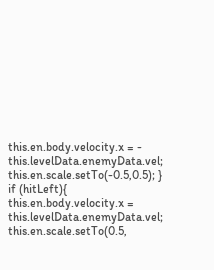this.en.body.velocity.x = - this.levelData.enemyData.vel; this.en.scale.setTo(-0.5,0.5); } if (hitLeft){ this.en.body.velocity.x = this.levelData.enemyData.vel; this.en.scale.setTo(0.5,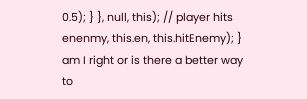0.5); } }, null, this); // player hits enenmy, this.en, this.hitEnemy); } am I right or is there a better way to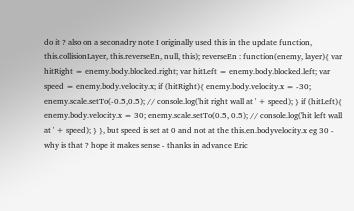do it ? also on a seconadry note I originally used this in the update function, this.collisionLayer, this.reverseEn, null, this); reverseEn : function(enemy, layer){ var hitRight = enemy.body.blocked.right; var hitLeft = enemy.body.blocked.left; var speed = enemy.body.velocity.x; if (hitRight){ enemy.body.velocity.x = -30; enemy.scale.setTo(-0.5,0.5); // console.log('hit right wall at ' + speed); } if (hitLeft){ enemy.body.velocity.x = 30; enemy.scale.setTo(0.5, 0.5); // console.log('hit left wall at ' + speed); } }, but speed is set at 0 and not at the this.en.bodyvelocity.x eg 30 - why is that ? hope it makes sense - thanks in advance Eric